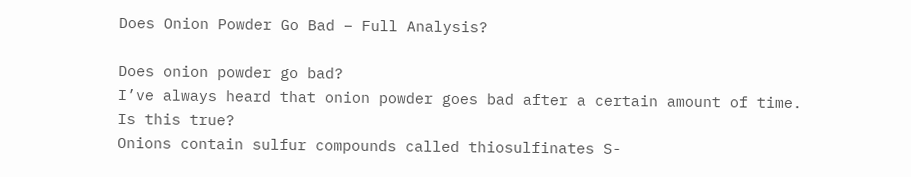Does Onion Powder Go Bad – Full Analysis?

Does onion powder go bad?
I’ve always heard that onion powder goes bad after a certain amount of time.
Is this true?
Onions contain sulfur compounds called thiosulfinates S-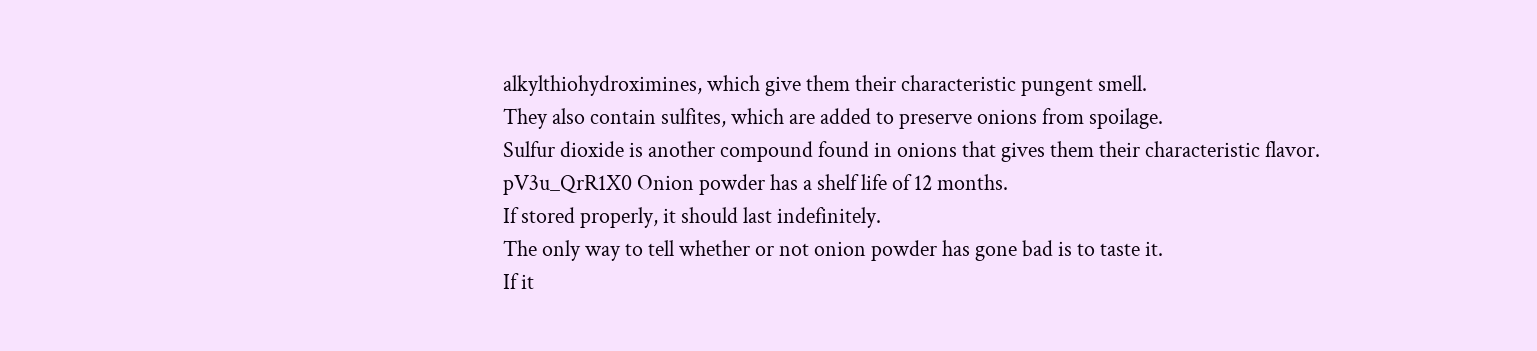alkylthiohydroximines, which give them their characteristic pungent smell.
They also contain sulfites, which are added to preserve onions from spoilage.
Sulfur dioxide is another compound found in onions that gives them their characteristic flavor.
pV3u_QrR1X0 Onion powder has a shelf life of 12 months.
If stored properly, it should last indefinitely.
The only way to tell whether or not onion powder has gone bad is to taste it.
If it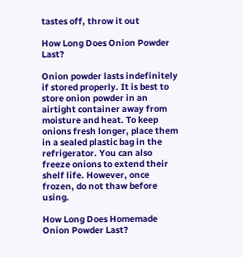tastes off, throw it out

How Long Does Onion Powder Last?

Onion powder lasts indefinitely if stored properly. It is best to store onion powder in an airtight container away from moisture and heat. To keep onions fresh longer, place them in a sealed plastic bag in the refrigerator. You can also freeze onions to extend their shelf life. However, once frozen, do not thaw before using.

How Long Does Homemade Onion Powder Last?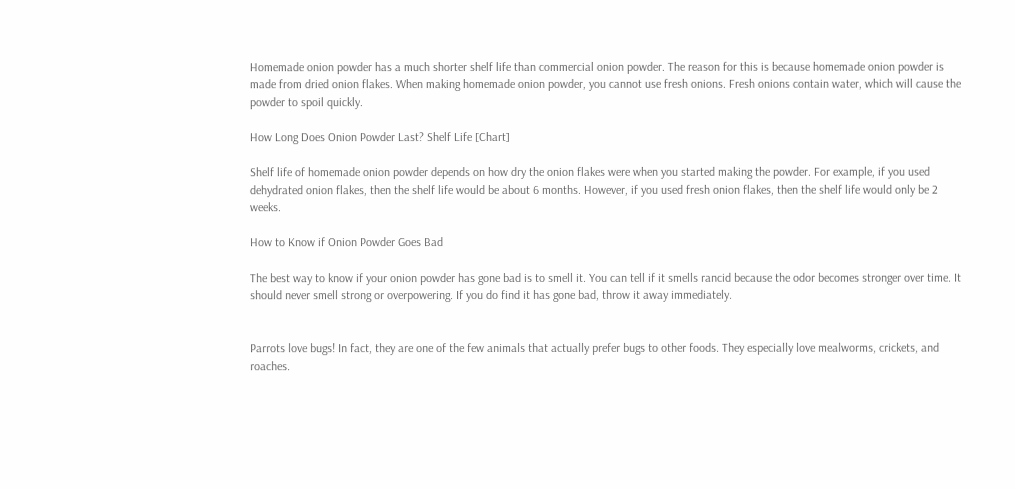Homemade onion powder has a much shorter shelf life than commercial onion powder. The reason for this is because homemade onion powder is made from dried onion flakes. When making homemade onion powder, you cannot use fresh onions. Fresh onions contain water, which will cause the powder to spoil quickly.

How Long Does Onion Powder Last? Shelf Life [Chart]

Shelf life of homemade onion powder depends on how dry the onion flakes were when you started making the powder. For example, if you used dehydrated onion flakes, then the shelf life would be about 6 months. However, if you used fresh onion flakes, then the shelf life would only be 2 weeks.

How to Know if Onion Powder Goes Bad

The best way to know if your onion powder has gone bad is to smell it. You can tell if it smells rancid because the odor becomes stronger over time. It should never smell strong or overpowering. If you do find it has gone bad, throw it away immediately.


Parrots love bugs! In fact, they are one of the few animals that actually prefer bugs to other foods. They especially love mealworms, crickets, and roaches.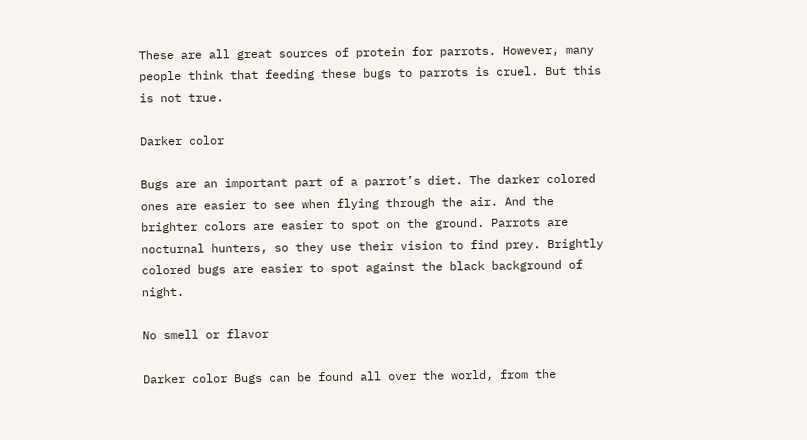These are all great sources of protein for parrots. However, many people think that feeding these bugs to parrots is cruel. But this is not true.

Darker color

Bugs are an important part of a parrot’s diet. The darker colored ones are easier to see when flying through the air. And the brighter colors are easier to spot on the ground. Parrots are nocturnal hunters, so they use their vision to find prey. Brightly colored bugs are easier to spot against the black background of night.

No smell or flavor

Darker color Bugs can be found all over the world, from the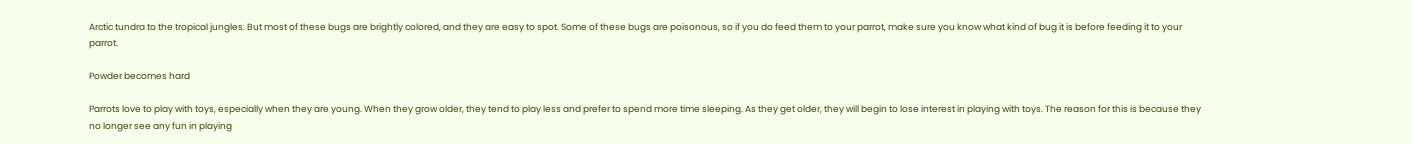Arctic tundra to the tropical jungles. But most of these bugs are brightly colored, and they are easy to spot. Some of these bugs are poisonous, so if you do feed them to your parrot, make sure you know what kind of bug it is before feeding it to your parrot.

Powder becomes hard

Parrots love to play with toys, especially when they are young. When they grow older, they tend to play less and prefer to spend more time sleeping. As they get older, they will begin to lose interest in playing with toys. The reason for this is because they no longer see any fun in playing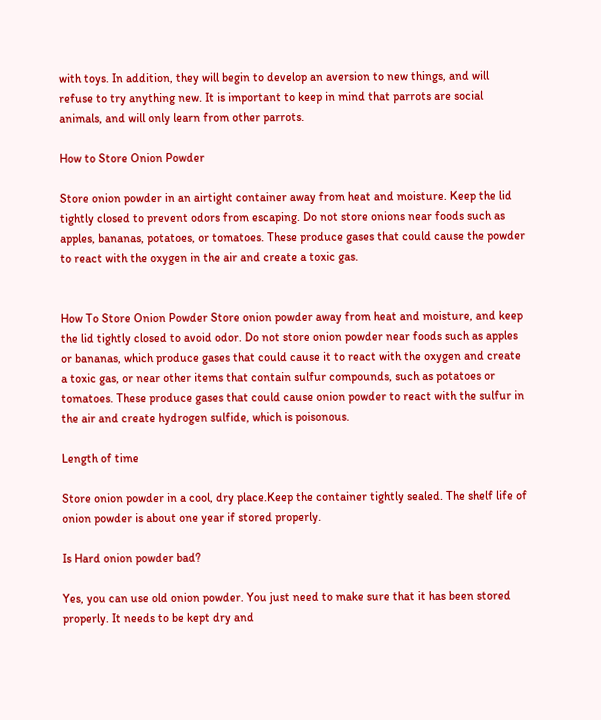with toys. In addition, they will begin to develop an aversion to new things, and will refuse to try anything new. It is important to keep in mind that parrots are social animals, and will only learn from other parrots.

How to Store Onion Powder

Store onion powder in an airtight container away from heat and moisture. Keep the lid tightly closed to prevent odors from escaping. Do not store onions near foods such as apples, bananas, potatoes, or tomatoes. These produce gases that could cause the powder to react with the oxygen in the air and create a toxic gas.


How To Store Onion Powder Store onion powder away from heat and moisture, and keep the lid tightly closed to avoid odor. Do not store onion powder near foods such as apples or bananas, which produce gases that could cause it to react with the oxygen and create a toxic gas, or near other items that contain sulfur compounds, such as potatoes or tomatoes. These produce gases that could cause onion powder to react with the sulfur in the air and create hydrogen sulfide, which is poisonous.

Length of time

Store onion powder in a cool, dry place.Keep the container tightly sealed. The shelf life of onion powder is about one year if stored properly.

Is Hard onion powder bad?

Yes, you can use old onion powder. You just need to make sure that it has been stored properly. It needs to be kept dry and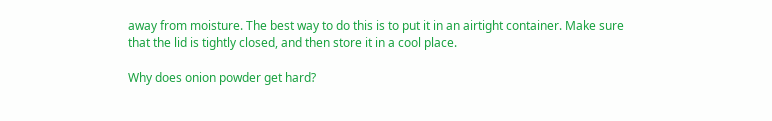away from moisture. The best way to do this is to put it in an airtight container. Make sure that the lid is tightly closed, and then store it in a cool place.

Why does onion powder get hard?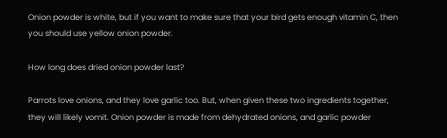Onion powder is white, but if you want to make sure that your bird gets enough vitamin C, then you should use yellow onion powder.

How long does dried onion powder last?

Parrots love onions, and they love garlic too. But, when given these two ingredients together, they will likely vomit. Onion powder is made from dehydrated onions, and garlic powder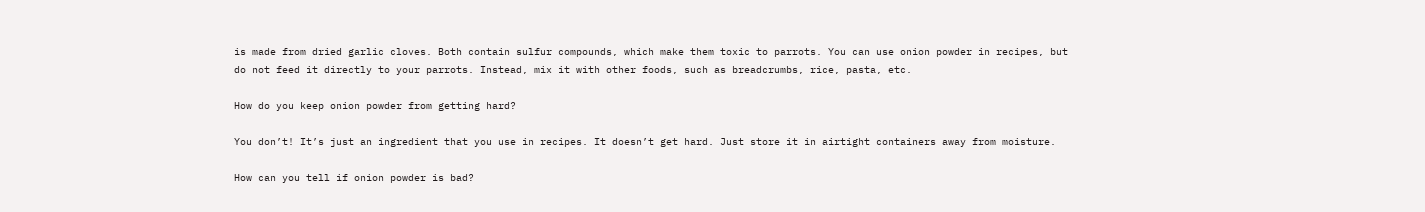is made from dried garlic cloves. Both contain sulfur compounds, which make them toxic to parrots. You can use onion powder in recipes, but do not feed it directly to your parrots. Instead, mix it with other foods, such as breadcrumbs, rice, pasta, etc.

How do you keep onion powder from getting hard?

You don’t! It’s just an ingredient that you use in recipes. It doesn’t get hard. Just store it in airtight containers away from moisture.

How can you tell if onion powder is bad?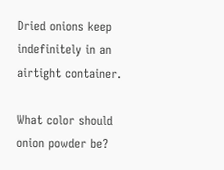Dried onions keep indefinitely in an airtight container.

What color should onion powder be?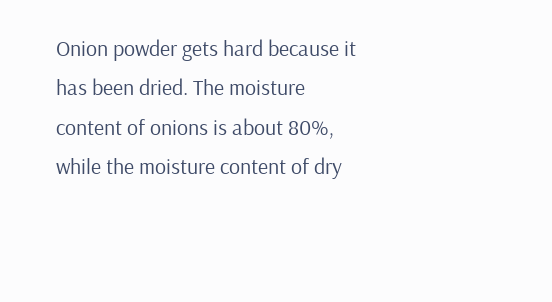Onion powder gets hard because it has been dried. The moisture content of onions is about 80%, while the moisture content of dry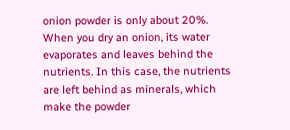onion powder is only about 20%. When you dry an onion, its water evaporates and leaves behind the nutrients. In this case, the nutrients are left behind as minerals, which make the powder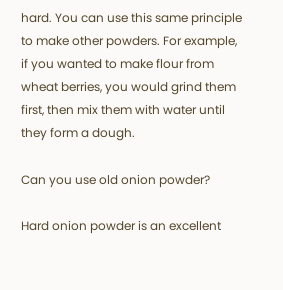hard. You can use this same principle to make other powders. For example, if you wanted to make flour from wheat berries, you would grind them first, then mix them with water until they form a dough.

Can you use old onion powder?

Hard onion powder is an excellent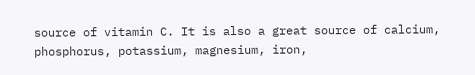source of vitamin C. It is also a great source of calcium, phosphorus, potassium, magnesium, iron,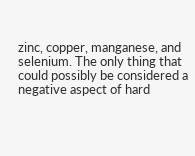zinc, copper, manganese, and selenium. The only thing that could possibly be considered a negative aspect of hard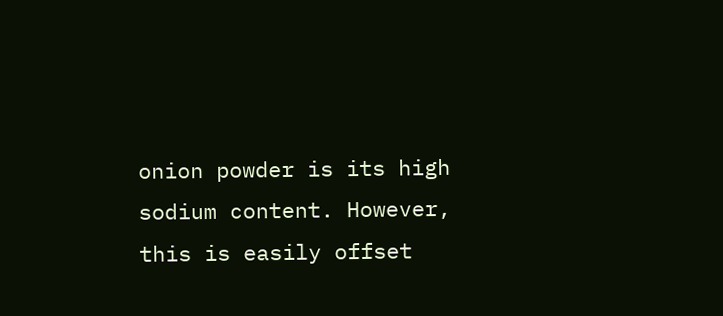onion powder is its high sodium content. However, this is easily offset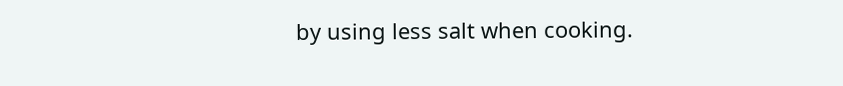by using less salt when cooking.